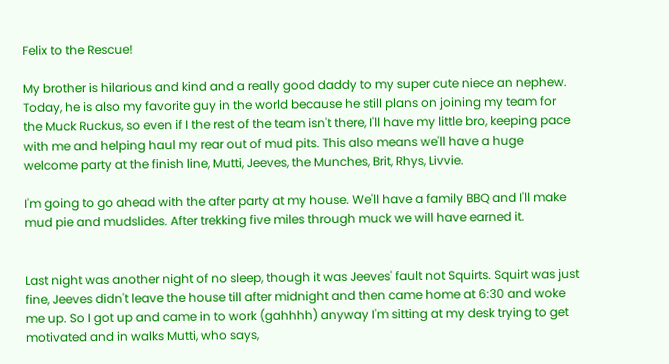Felix to the Rescue!

My brother is hilarious and kind and a really good daddy to my super cute niece an nephew. Today, he is also my favorite guy in the world because he still plans on joining my team for the Muck Ruckus, so even if I the rest of the team isn't there, I'll have my little bro, keeping pace with me and helping haul my rear out of mud pits. This also means we'll have a huge welcome party at the finish line, Mutti, Jeeves, the Munches, Brit, Rhys, Livvie.

I'm going to go ahead with the after party at my house. We'll have a family BBQ and I'll make mud pie and mudslides. After trekking five miles through muck we will have earned it.


Last night was another night of no sleep, though it was Jeeves' fault not Squirts. Squirt was just fine, Jeeves didn't leave the house till after midnight and then came home at 6:30 and woke me up. So I got up and came in to work (gahhhh) anyway I'm sitting at my desk trying to get motivated and in walks Mutti, who says,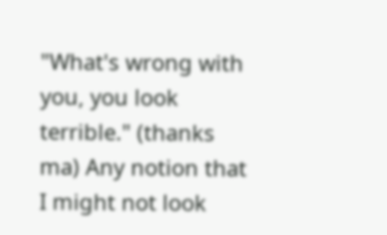"What's wrong with you, you look terrible." (thanks ma) Any notion that I might not look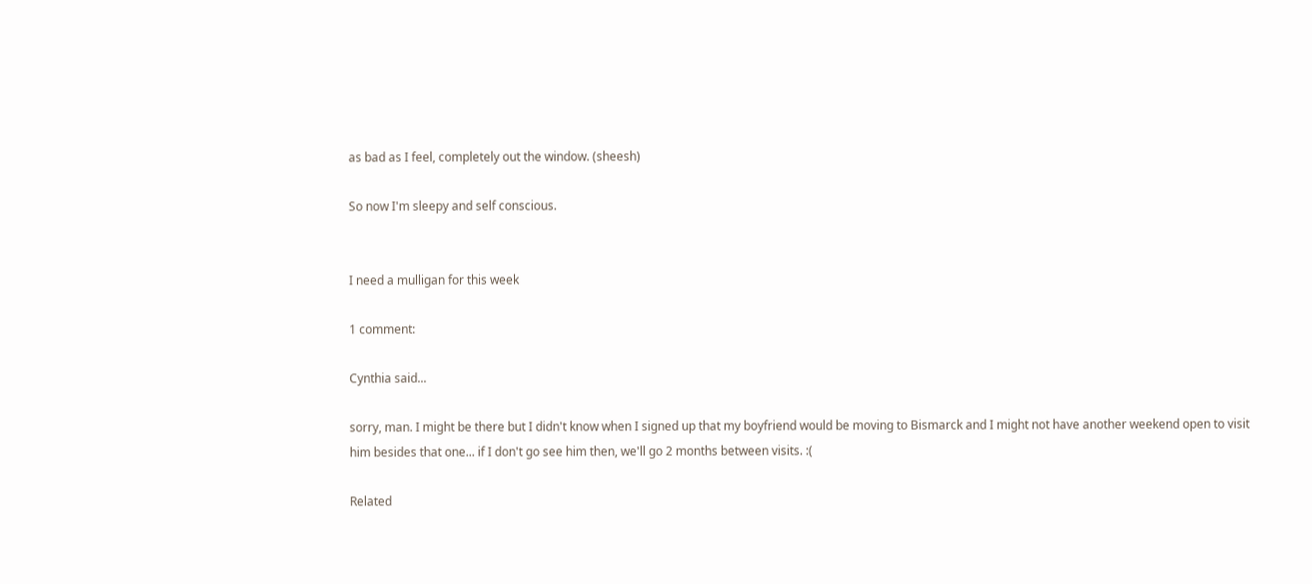as bad as I feel, completely out the window. (sheesh)

So now I'm sleepy and self conscious.


I need a mulligan for this week

1 comment:

Cynthia said...

sorry, man. I might be there but I didn't know when I signed up that my boyfriend would be moving to Bismarck and I might not have another weekend open to visit him besides that one... if I don't go see him then, we'll go 2 months between visits. :(

Related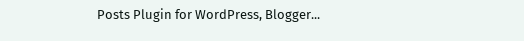Posts Plugin for WordPress, Blogger...